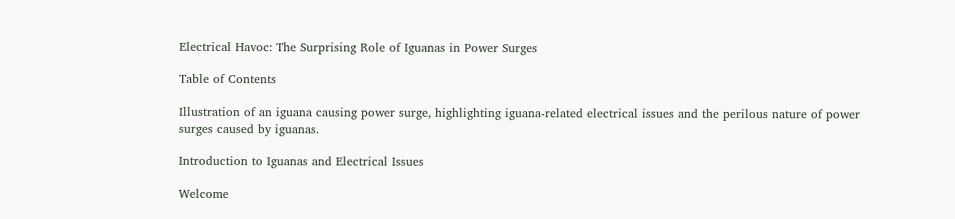Electrical Havoc: The Surprising Role of Iguanas in Power Surges

Table of Contents

Illustration of an iguana causing power surge, highlighting iguana-related electrical issues and the perilous nature of power surges caused by iguanas.

Introduction to Iguanas and Electrical Issues

Welcome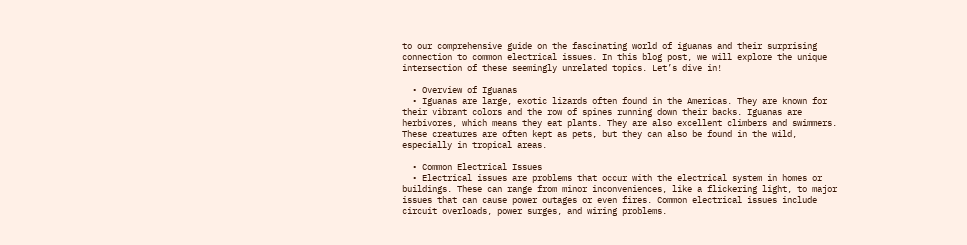to our comprehensive guide on the fascinating world of iguanas and their surprising connection to common electrical issues. In this blog post, we will explore the unique intersection of these seemingly unrelated topics. Let’s dive in!

  • Overview of Iguanas
  • Iguanas are large, exotic lizards often found in the Americas. They are known for their vibrant colors and the row of spines running down their backs. Iguanas are herbivores, which means they eat plants. They are also excellent climbers and swimmers. These creatures are often kept as pets, but they can also be found in the wild, especially in tropical areas.

  • Common Electrical Issues
  • Electrical issues are problems that occur with the electrical system in homes or buildings. These can range from minor inconveniences, like a flickering light, to major issues that can cause power outages or even fires. Common electrical issues include circuit overloads, power surges, and wiring problems.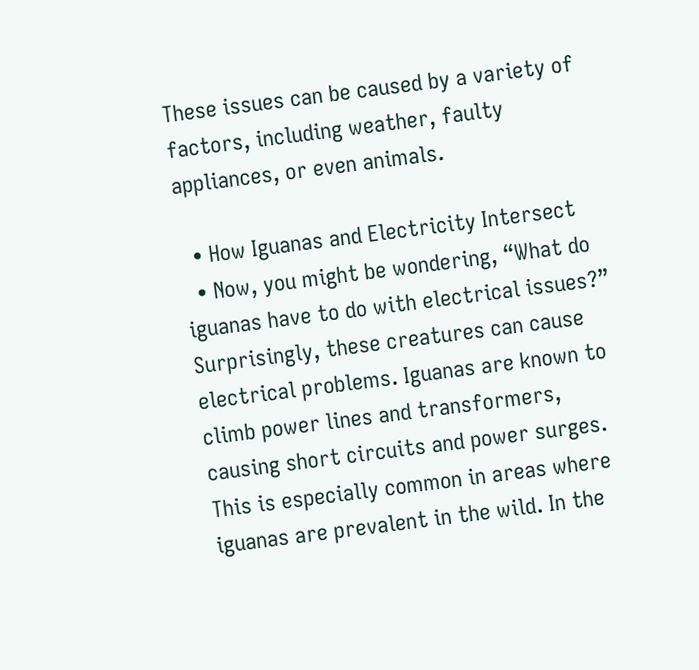These issues can be caused by a variety of factors, including weather, faulty appliances, or even animals.

  • How Iguanas and Electricity Intersect
  • Now, you might be wondering, “What do iguanas have to do with electrical issues?” Surprisingly, these creatures can cause electrical problems. Iguanas are known to climb power lines and transformers, causing short circuits and power surges. This is especially common in areas where iguanas are prevalent in the wild. In the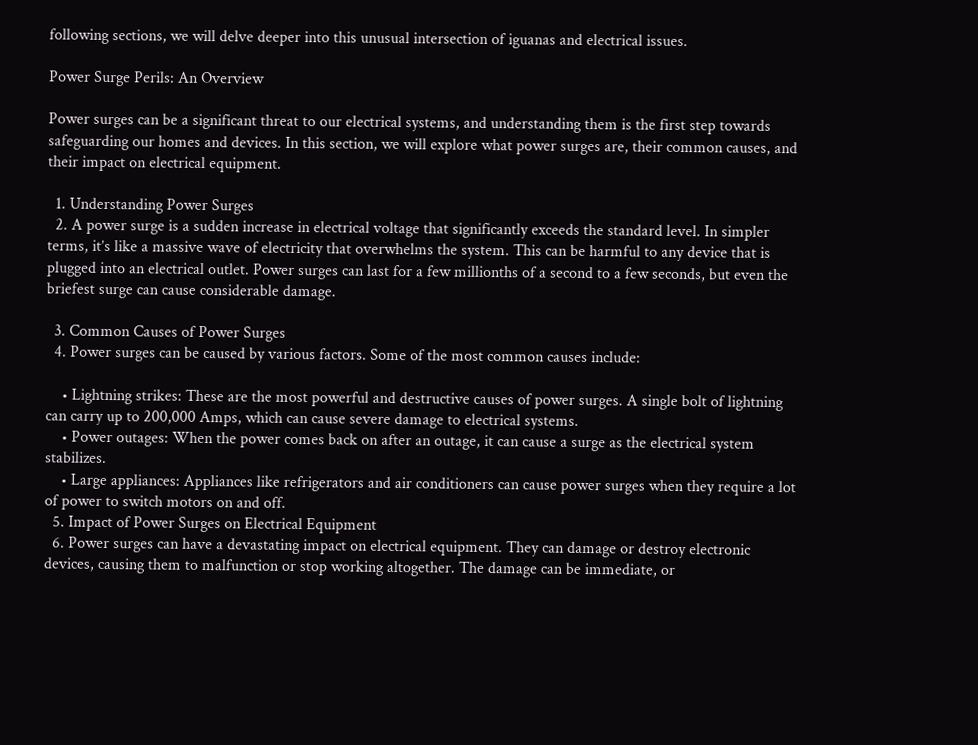following sections, we will delve deeper into this unusual intersection of iguanas and electrical issues.

Power Surge Perils: An Overview

Power surges can be a significant threat to our electrical systems, and understanding them is the first step towards safeguarding our homes and devices. In this section, we will explore what power surges are, their common causes, and their impact on electrical equipment.

  1. Understanding Power Surges
  2. A power surge is a sudden increase in electrical voltage that significantly exceeds the standard level. In simpler terms, it’s like a massive wave of electricity that overwhelms the system. This can be harmful to any device that is plugged into an electrical outlet. Power surges can last for a few millionths of a second to a few seconds, but even the briefest surge can cause considerable damage.

  3. Common Causes of Power Surges
  4. Power surges can be caused by various factors. Some of the most common causes include:

    • Lightning strikes: These are the most powerful and destructive causes of power surges. A single bolt of lightning can carry up to 200,000 Amps, which can cause severe damage to electrical systems.
    • Power outages: When the power comes back on after an outage, it can cause a surge as the electrical system stabilizes.
    • Large appliances: Appliances like refrigerators and air conditioners can cause power surges when they require a lot of power to switch motors on and off.
  5. Impact of Power Surges on Electrical Equipment
  6. Power surges can have a devastating impact on electrical equipment. They can damage or destroy electronic devices, causing them to malfunction or stop working altogether. The damage can be immediate, or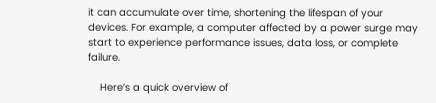it can accumulate over time, shortening the lifespan of your devices. For example, a computer affected by a power surge may start to experience performance issues, data loss, or complete failure.

    Here’s a quick overview of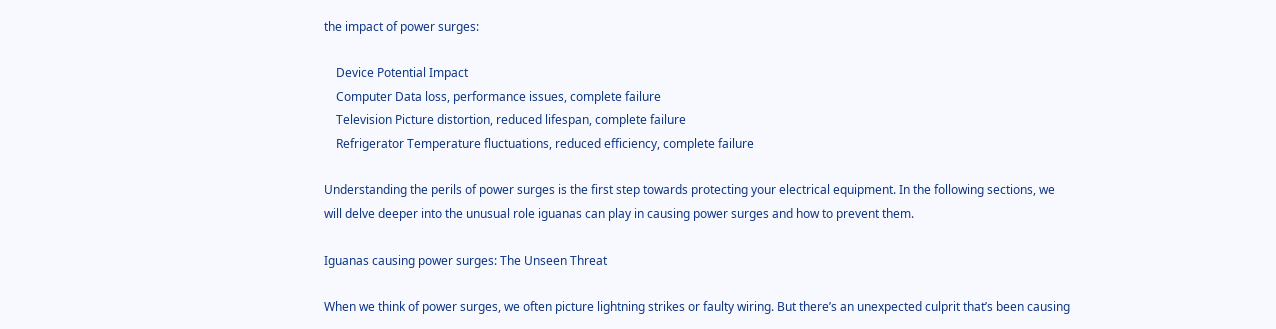the impact of power surges:

    Device Potential Impact
    Computer Data loss, performance issues, complete failure
    Television Picture distortion, reduced lifespan, complete failure
    Refrigerator Temperature fluctuations, reduced efficiency, complete failure

Understanding the perils of power surges is the first step towards protecting your electrical equipment. In the following sections, we will delve deeper into the unusual role iguanas can play in causing power surges and how to prevent them.

Iguanas causing power surges: The Unseen Threat

When we think of power surges, we often picture lightning strikes or faulty wiring. But there’s an unexpected culprit that’s been causing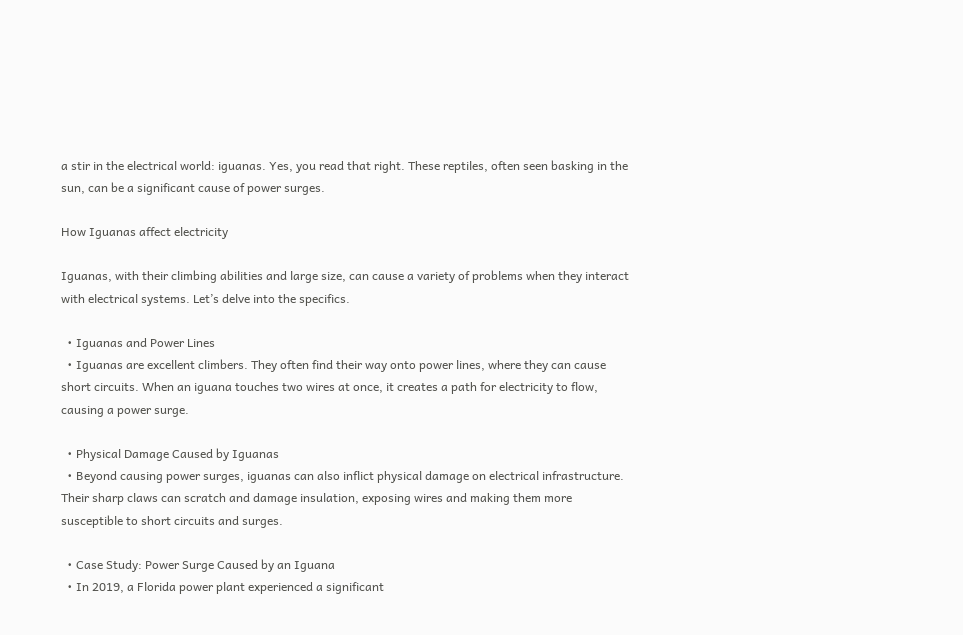a stir in the electrical world: iguanas. Yes, you read that right. These reptiles, often seen basking in the sun, can be a significant cause of power surges.

How Iguanas affect electricity

Iguanas, with their climbing abilities and large size, can cause a variety of problems when they interact with electrical systems. Let’s delve into the specifics.

  • Iguanas and Power Lines
  • Iguanas are excellent climbers. They often find their way onto power lines, where they can cause short circuits. When an iguana touches two wires at once, it creates a path for electricity to flow, causing a power surge.

  • Physical Damage Caused by Iguanas
  • Beyond causing power surges, iguanas can also inflict physical damage on electrical infrastructure. Their sharp claws can scratch and damage insulation, exposing wires and making them more susceptible to short circuits and surges.

  • Case Study: Power Surge Caused by an Iguana
  • In 2019, a Florida power plant experienced a significant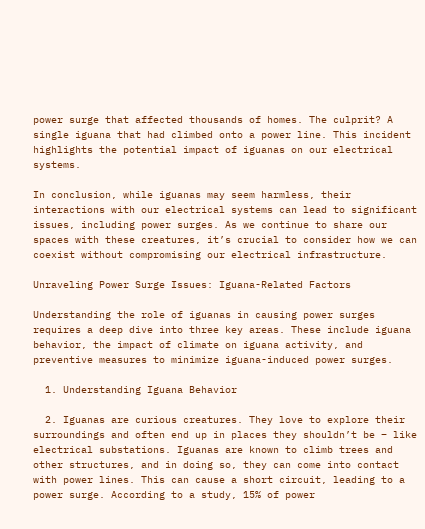power surge that affected thousands of homes. The culprit? A single iguana that had climbed onto a power line. This incident highlights the potential impact of iguanas on our electrical systems.

In conclusion, while iguanas may seem harmless, their interactions with our electrical systems can lead to significant issues, including power surges. As we continue to share our spaces with these creatures, it’s crucial to consider how we can coexist without compromising our electrical infrastructure.

Unraveling Power Surge Issues: Iguana-Related Factors

Understanding the role of iguanas in causing power surges requires a deep dive into three key areas. These include iguana behavior, the impact of climate on iguana activity, and preventive measures to minimize iguana-induced power surges.

  1. Understanding Iguana Behavior

  2. Iguanas are curious creatures. They love to explore their surroundings and often end up in places they shouldn’t be – like electrical substations. Iguanas are known to climb trees and other structures, and in doing so, they can come into contact with power lines. This can cause a short circuit, leading to a power surge. According to a study, 15% of power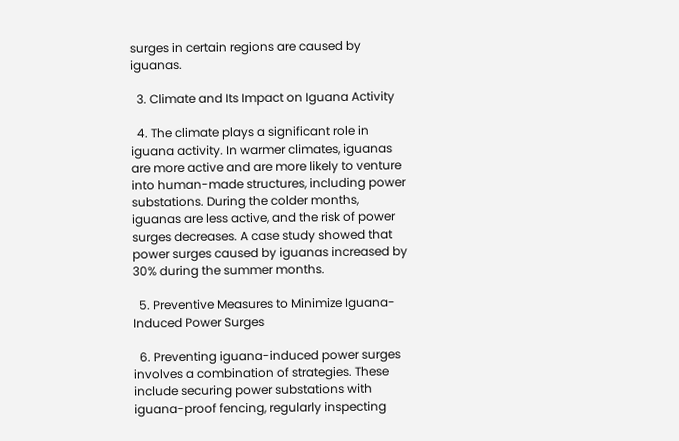surges in certain regions are caused by iguanas.

  3. Climate and Its Impact on Iguana Activity

  4. The climate plays a significant role in iguana activity. In warmer climates, iguanas are more active and are more likely to venture into human-made structures, including power substations. During the colder months, iguanas are less active, and the risk of power surges decreases. A case study showed that power surges caused by iguanas increased by 30% during the summer months.

  5. Preventive Measures to Minimize Iguana-Induced Power Surges

  6. Preventing iguana-induced power surges involves a combination of strategies. These include securing power substations with iguana-proof fencing, regularly inspecting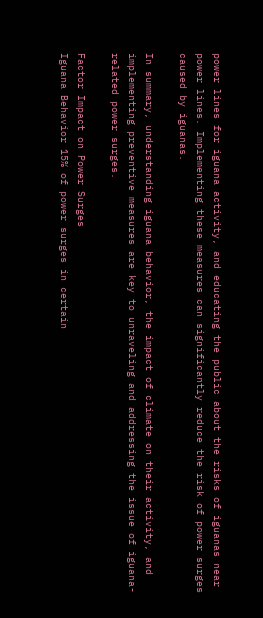power lines for iguana activity, and educating the public about the risks of iguanas near power lines. Implementing these measures can significantly reduce the risk of power surges caused by iguanas.

In summary, understanding iguana behavior, the impact of climate on their activity, and implementing preventive measures are key to unraveling and addressing the issue of iguana-related power surges.

Factor Impact on Power Surges
Iguana Behavior 15% of power surges in certain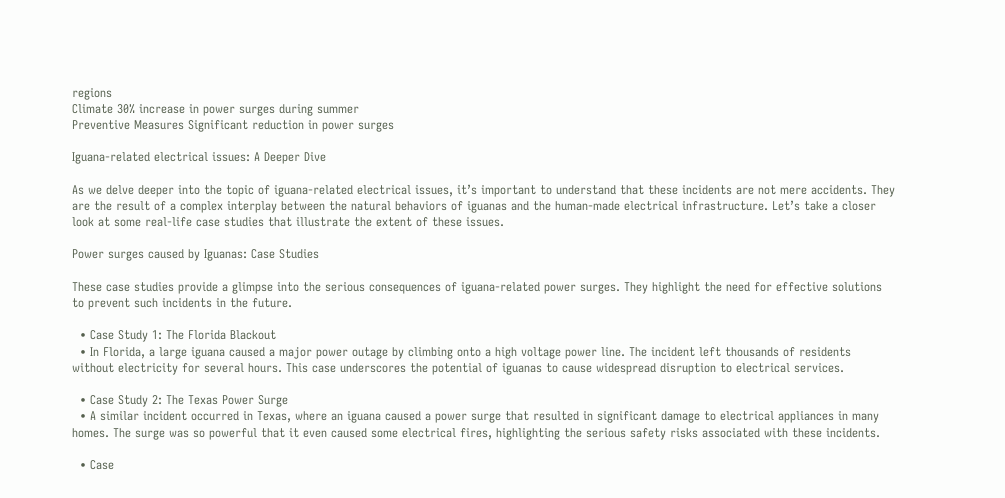regions
Climate 30% increase in power surges during summer
Preventive Measures Significant reduction in power surges

Iguana-related electrical issues: A Deeper Dive

As we delve deeper into the topic of iguana-related electrical issues, it’s important to understand that these incidents are not mere accidents. They are the result of a complex interplay between the natural behaviors of iguanas and the human-made electrical infrastructure. Let’s take a closer look at some real-life case studies that illustrate the extent of these issues.

Power surges caused by Iguanas: Case Studies

These case studies provide a glimpse into the serious consequences of iguana-related power surges. They highlight the need for effective solutions to prevent such incidents in the future.

  • Case Study 1: The Florida Blackout
  • In Florida, a large iguana caused a major power outage by climbing onto a high voltage power line. The incident left thousands of residents without electricity for several hours. This case underscores the potential of iguanas to cause widespread disruption to electrical services.

  • Case Study 2: The Texas Power Surge
  • A similar incident occurred in Texas, where an iguana caused a power surge that resulted in significant damage to electrical appliances in many homes. The surge was so powerful that it even caused some electrical fires, highlighting the serious safety risks associated with these incidents.

  • Case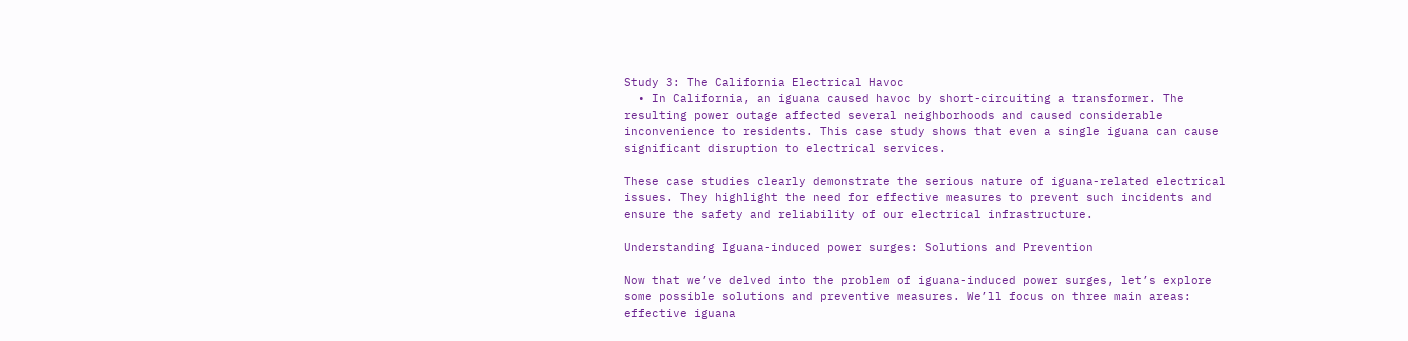Study 3: The California Electrical Havoc
  • In California, an iguana caused havoc by short-circuiting a transformer. The resulting power outage affected several neighborhoods and caused considerable inconvenience to residents. This case study shows that even a single iguana can cause significant disruption to electrical services.

These case studies clearly demonstrate the serious nature of iguana-related electrical issues. They highlight the need for effective measures to prevent such incidents and ensure the safety and reliability of our electrical infrastructure.

Understanding Iguana-induced power surges: Solutions and Prevention

Now that we’ve delved into the problem of iguana-induced power surges, let’s explore some possible solutions and preventive measures. We’ll focus on three main areas: effective iguana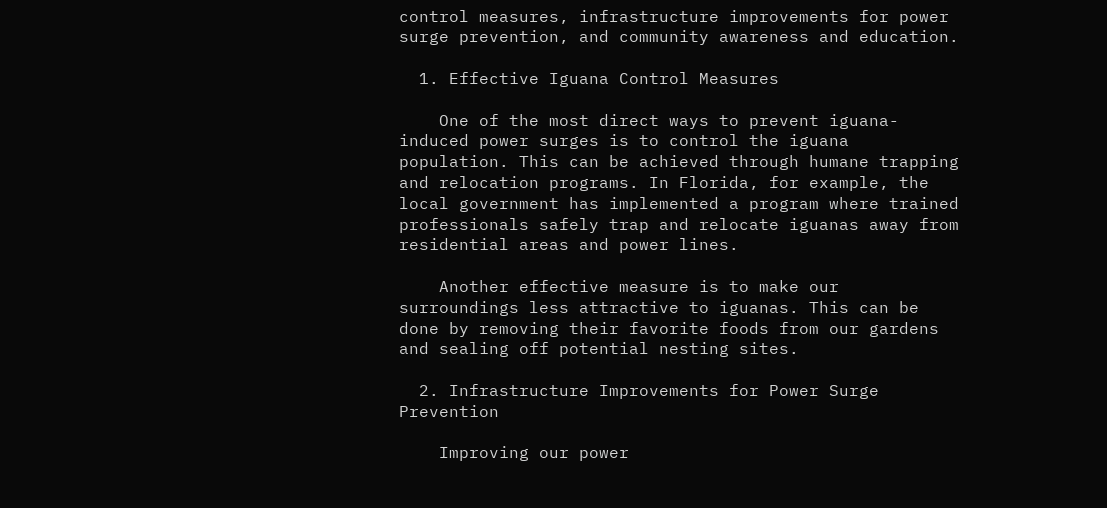control measures, infrastructure improvements for power surge prevention, and community awareness and education.

  1. Effective Iguana Control Measures

    One of the most direct ways to prevent iguana-induced power surges is to control the iguana population. This can be achieved through humane trapping and relocation programs. In Florida, for example, the local government has implemented a program where trained professionals safely trap and relocate iguanas away from residential areas and power lines.

    Another effective measure is to make our surroundings less attractive to iguanas. This can be done by removing their favorite foods from our gardens and sealing off potential nesting sites.

  2. Infrastructure Improvements for Power Surge Prevention

    Improving our power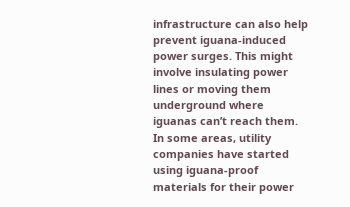infrastructure can also help prevent iguana-induced power surges. This might involve insulating power lines or moving them underground where iguanas can’t reach them. In some areas, utility companies have started using iguana-proof materials for their power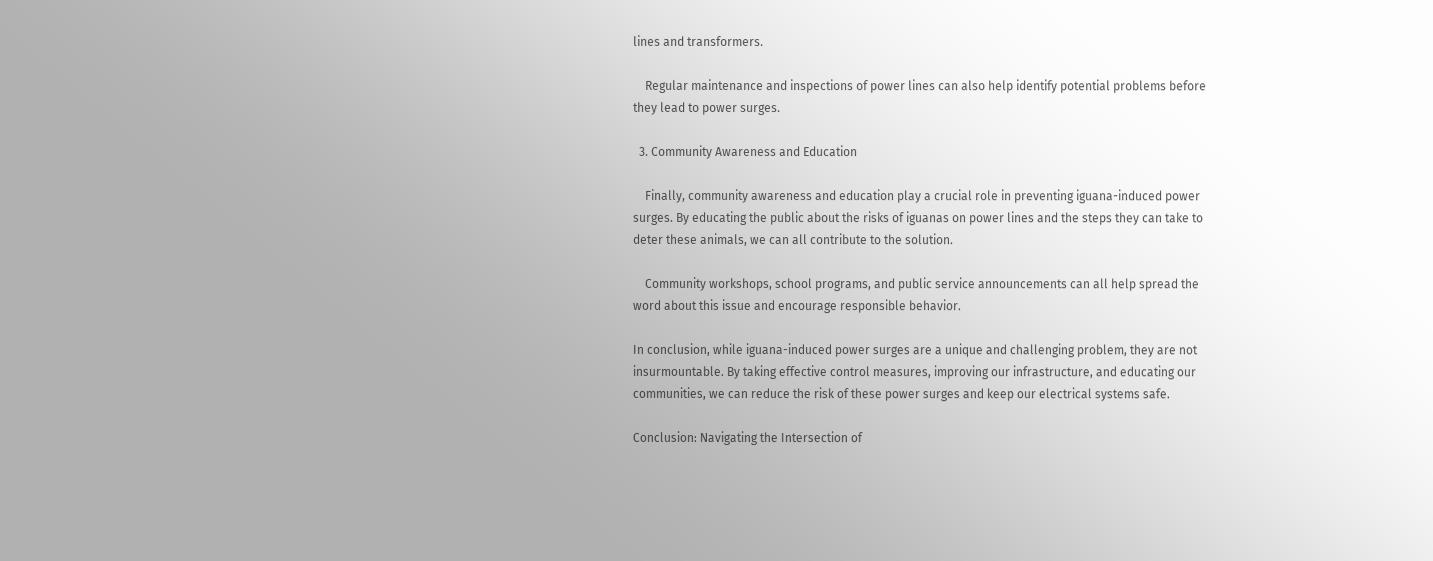lines and transformers.

    Regular maintenance and inspections of power lines can also help identify potential problems before they lead to power surges.

  3. Community Awareness and Education

    Finally, community awareness and education play a crucial role in preventing iguana-induced power surges. By educating the public about the risks of iguanas on power lines and the steps they can take to deter these animals, we can all contribute to the solution.

    Community workshops, school programs, and public service announcements can all help spread the word about this issue and encourage responsible behavior.

In conclusion, while iguana-induced power surges are a unique and challenging problem, they are not insurmountable. By taking effective control measures, improving our infrastructure, and educating our communities, we can reduce the risk of these power surges and keep our electrical systems safe.

Conclusion: Navigating the Intersection of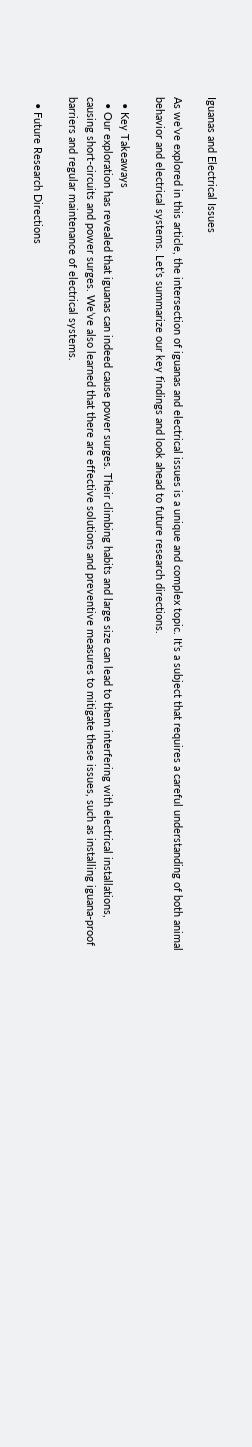Iguanas and Electrical Issues

As we’ve explored in this article, the intersection of iguanas and electrical issues is a unique and complex topic. It’s a subject that requires a careful understanding of both animal behavior and electrical systems. Let’s summarize our key findings and look ahead to future research directions.

  • Key Takeaways
  • Our exploration has revealed that iguanas can indeed cause power surges. Their climbing habits and large size can lead to them interfering with electrical installations, causing short-circuits and power surges. We’ve also learned that there are effective solutions and preventive measures to mitigate these issues, such as installing iguana-proof barriers and regular maintenance of electrical systems.

  • Future Research Directions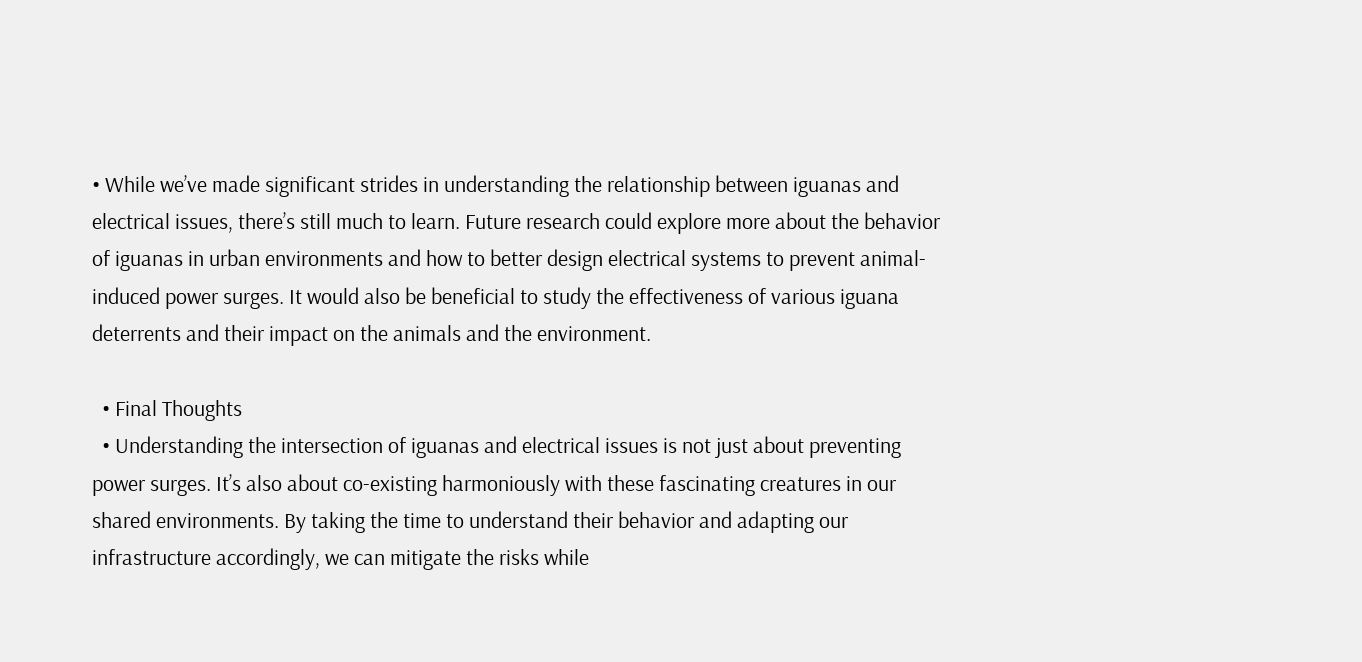• While we’ve made significant strides in understanding the relationship between iguanas and electrical issues, there’s still much to learn. Future research could explore more about the behavior of iguanas in urban environments and how to better design electrical systems to prevent animal-induced power surges. It would also be beneficial to study the effectiveness of various iguana deterrents and their impact on the animals and the environment.

  • Final Thoughts
  • Understanding the intersection of iguanas and electrical issues is not just about preventing power surges. It’s also about co-existing harmoniously with these fascinating creatures in our shared environments. By taking the time to understand their behavior and adapting our infrastructure accordingly, we can mitigate the risks while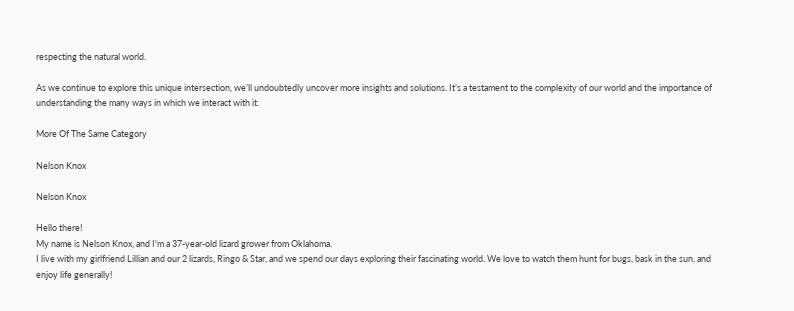respecting the natural world.

As we continue to explore this unique intersection, we’ll undoubtedly uncover more insights and solutions. It’s a testament to the complexity of our world and the importance of understanding the many ways in which we interact with it.

More Of The Same Category

Nelson Knox

Nelson Knox

Hello there!
My name is Nelson Knox, and I'm a 37-year-old lizard grower from Oklahoma.
I live with my girlfriend Lillian and our 2 lizards, Ringo & Star, and we spend our days exploring their fascinating world. We love to watch them hunt for bugs, bask in the sun, and enjoy life generally!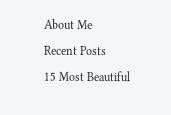About Me

Recent Posts

15 Most Beautiful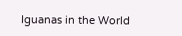Iguanas in the World